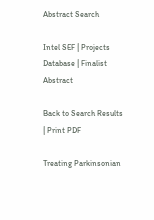Abstract Search

Intel SEF | Projects Database | Finalist Abstract

Back to Search Results | Print PDF

Treating Parkinsonian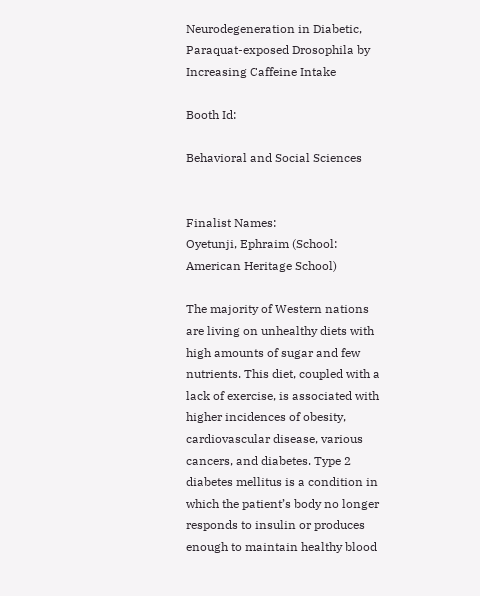Neurodegeneration in Diabetic, Paraquat-exposed Drosophila by Increasing Caffeine Intake

Booth Id:

Behavioral and Social Sciences


Finalist Names:
Oyetunji, Ephraim (School: American Heritage School)

The majority of Western nations are living on unhealthy diets with high amounts of sugar and few nutrients. This diet, coupled with a lack of exercise, is associated with higher incidences of obesity, cardiovascular disease, various cancers, and diabetes. Type 2 diabetes mellitus is a condition in which the patient’s body no longer responds to insulin or produces enough to maintain healthy blood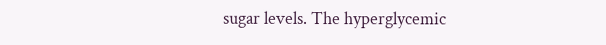sugar levels. The hyperglycemic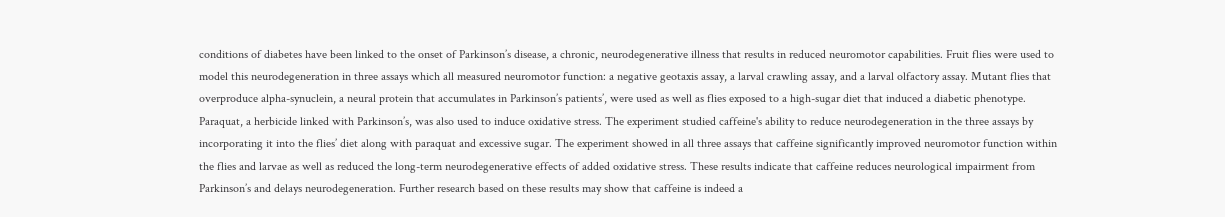conditions of diabetes have been linked to the onset of Parkinson’s disease, a chronic, neurodegenerative illness that results in reduced neuromotor capabilities. Fruit flies were used to model this neurodegeneration in three assays which all measured neuromotor function: a negative geotaxis assay, a larval crawling assay, and a larval olfactory assay. Mutant flies that overproduce alpha-synuclein, a neural protein that accumulates in Parkinson’s patients’, were used as well as flies exposed to a high-sugar diet that induced a diabetic phenotype. Paraquat, a herbicide linked with Parkinson’s, was also used to induce oxidative stress. The experiment studied caffeine's ability to reduce neurodegeneration in the three assays by incorporating it into the flies’ diet along with paraquat and excessive sugar. The experiment showed in all three assays that caffeine significantly improved neuromotor function within the flies and larvae as well as reduced the long-term neurodegenerative effects of added oxidative stress. These results indicate that caffeine reduces neurological impairment from Parkinson’s and delays neurodegeneration. Further research based on these results may show that caffeine is indeed a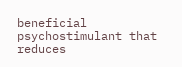beneficial psychostimulant that reduces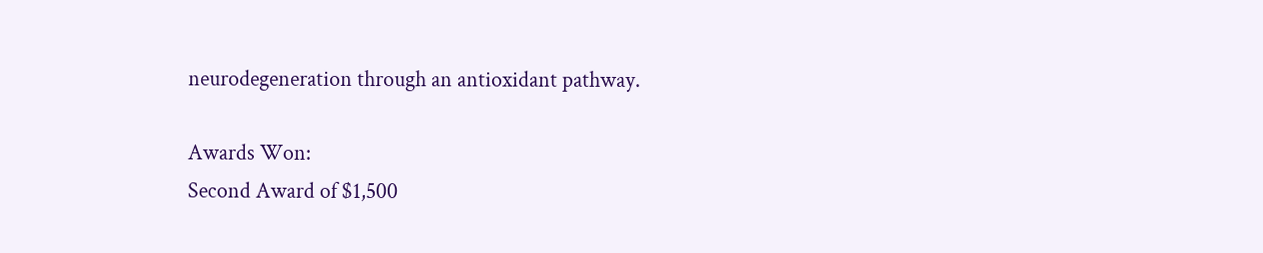neurodegeneration through an antioxidant pathway.

Awards Won:
Second Award of $1,500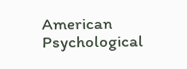American Psychological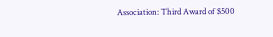Association: Third Award of $500